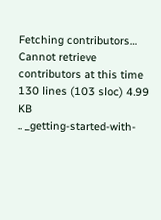Fetching contributors…
Cannot retrieve contributors at this time
130 lines (103 sloc) 4.99 KB
.. _getting-started-with-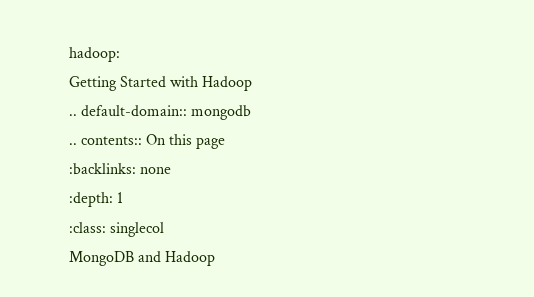hadoop:
Getting Started with Hadoop
.. default-domain:: mongodb
.. contents:: On this page
:backlinks: none
:depth: 1
:class: singlecol
MongoDB and Hadoop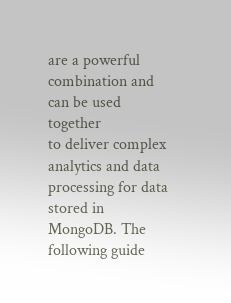are a powerful combination and can be used together
to deliver complex analytics and data processing for data stored in
MongoDB. The following guide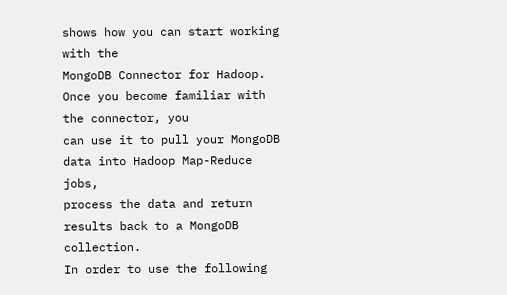shows how you can start working with the
MongoDB Connector for Hadoop. Once you become familiar with the connector, you
can use it to pull your MongoDB data into Hadoop Map-Reduce jobs,
process the data and return results back to a MongoDB collection.
In order to use the following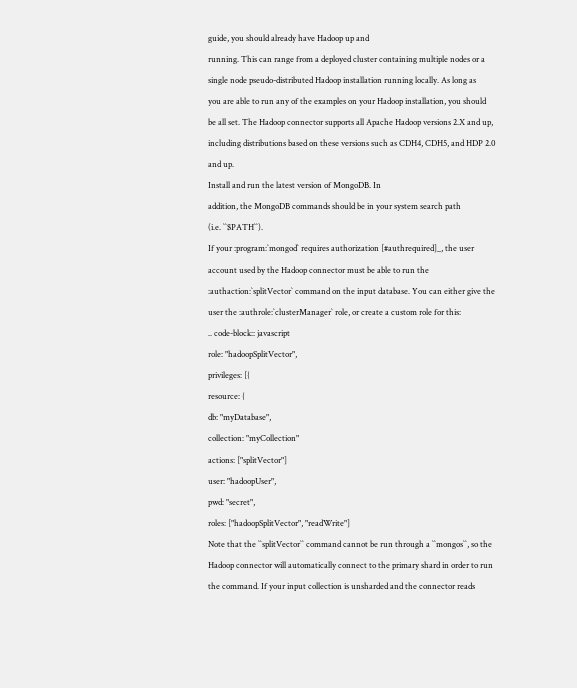guide, you should already have Hadoop up and
running. This can range from a deployed cluster containing multiple nodes or a
single node pseudo-distributed Hadoop installation running locally. As long as
you are able to run any of the examples on your Hadoop installation, you should
be all set. The Hadoop connector supports all Apache Hadoop versions 2.X and up,
including distributions based on these versions such as CDH4, CDH5, and HDP 2.0
and up.
Install and run the latest version of MongoDB. In
addition, the MongoDB commands should be in your system search path
(i.e. ``$PATH``).
If your :program:`mongod` requires authorization [#authrequired]_, the user
account used by the Hadoop connector must be able to run the
:authaction:`splitVector` command on the input database. You can either give the
user the :authrole:`clusterManager` role, or create a custom role for this:
.. code-block:: javascript
role: "hadoopSplitVector",
privileges: [{
resource: {
db: "myDatabase",
collection: "myCollection"
actions: ["splitVector"]
user: "hadoopUser",
pwd: "secret",
roles: ["hadoopSplitVector", "readWrite"]
Note that the ``splitVector`` command cannot be run through a ``mongos``, so the
Hadoop connector will automatically connect to the primary shard in order to run
the command. If your input collection is unsharded and the connector reads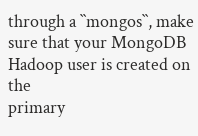through a ``mongos``, make sure that your MongoDB Hadoop user is created on the
primary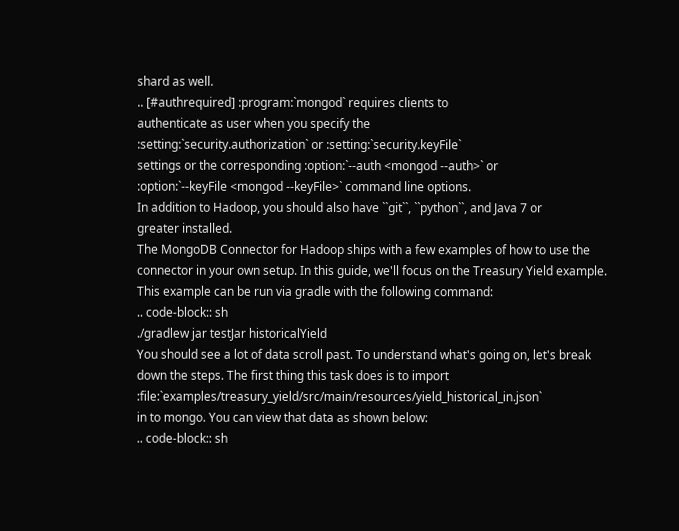shard as well.
.. [#authrequired] :program:`mongod` requires clients to
authenticate as user when you specify the
:setting:`security.authorization` or :setting:`security.keyFile`
settings or the corresponding :option:`--auth <mongod --auth>` or
:option:`--keyFile <mongod --keyFile>` command line options.
In addition to Hadoop, you should also have ``git``, ``python``, and Java 7 or
greater installed.
The MongoDB Connector for Hadoop ships with a few examples of how to use the
connector in your own setup. In this guide, we'll focus on the Treasury Yield example.
This example can be run via gradle with the following command:
.. code-block:: sh
./gradlew jar testJar historicalYield
You should see a lot of data scroll past. To understand what's going on, let's break
down the steps. The first thing this task does is to import :file:`examples/treasury_yield/src/main/resources/yield_historical_in.json`
in to mongo. You can view that data as shown below:
.. code-block:: sh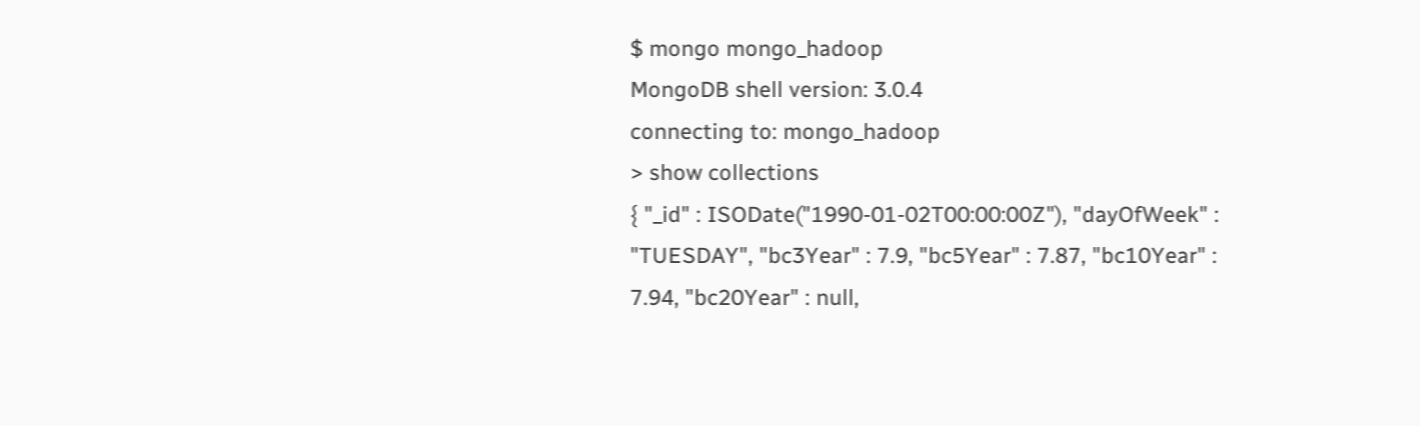$ mongo mongo_hadoop
MongoDB shell version: 3.0.4
connecting to: mongo_hadoop
> show collections
{ "_id" : ISODate("1990-01-02T00:00:00Z"), "dayOfWeek" : "TUESDAY", "bc3Year" : 7.9, "bc5Year" : 7.87, "bc10Year" : 7.94, "bc20Year" : null,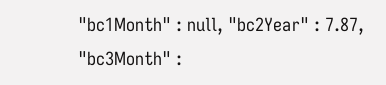"bc1Month" : null, "bc2Year" : 7.87, "bc3Month" :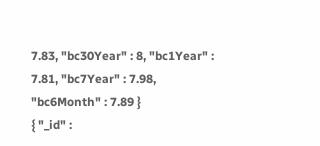7.83, "bc30Year" : 8, "bc1Year" : 7.81, "bc7Year" : 7.98, "bc6Month" : 7.89 }
{ "_id" :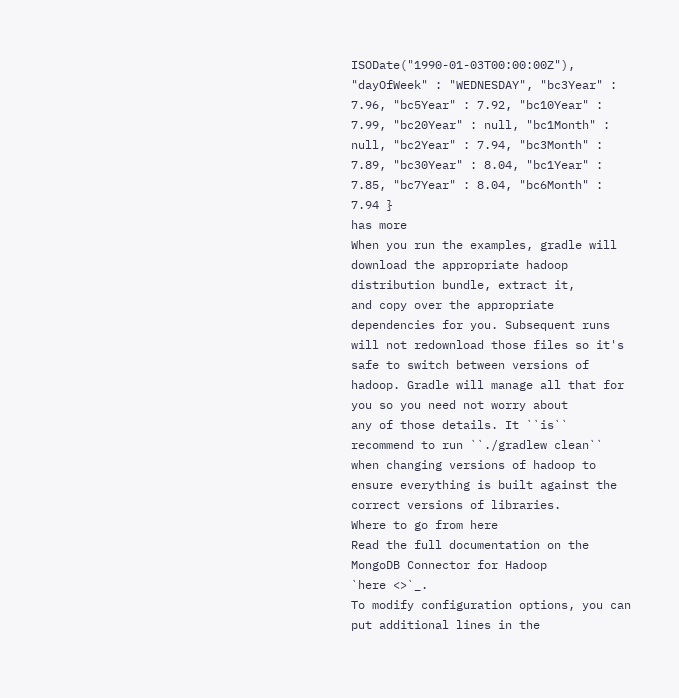ISODate("1990-01-03T00:00:00Z"), "dayOfWeek" : "WEDNESDAY", "bc3Year" : 7.96, "bc5Year" : 7.92, "bc10Year" : 7.99, "bc20Year" : null, "bc1Month" : null, "bc2Year" : 7.94, "bc3Month" : 7.89, "bc30Year" : 8.04, "bc1Year" : 7.85, "bc7Year" : 8.04, "bc6Month" : 7.94 }
has more
When you run the examples, gradle will download the appropriate hadoop distribution bundle, extract it,
and copy over the appropriate dependencies for you. Subsequent runs will not redownload those files so it's
safe to switch between versions of hadoop. Gradle will manage all that for you so you need not worry about
any of those details. It ``is`` recommend to run ``./gradlew clean`` when changing versions of hadoop to
ensure everything is built against the correct versions of libraries.
Where to go from here
Read the full documentation on the MongoDB Connector for Hadoop
`here <>`_.
To modify configuration options, you can put additional lines in the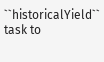``historicalYield`` task to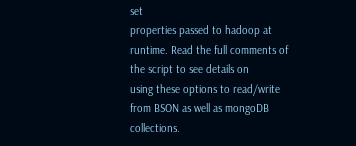set
properties passed to hadoop at runtime. Read the full comments of the script to see details on
using these options to read/write from BSON as well as mongoDB collections.